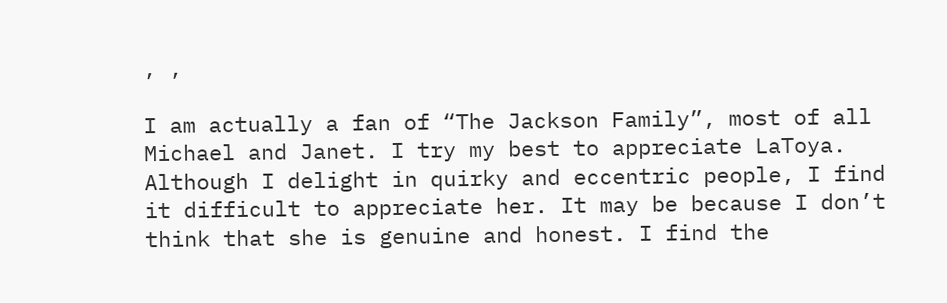, ,

I am actually a fan of “The Jackson Family”, most of all Michael and Janet. I try my best to appreciate LaToya. Although I delight in quirky and eccentric people, I find it difficult to appreciate her. It may be because I don’t think that she is genuine and honest. I find the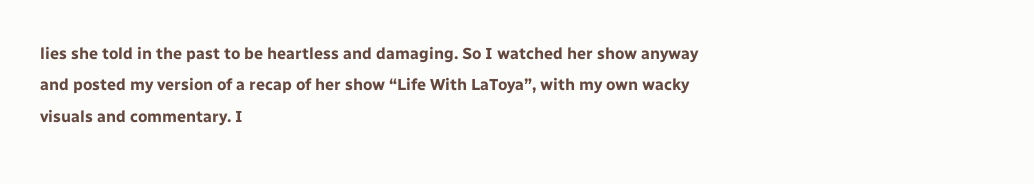lies she told in the past to be heartless and damaging. So I watched her show anyway and posted my version of a recap of her show “Life With LaToya”, with my own wacky visuals and commentary. I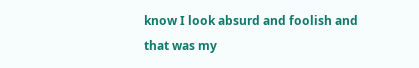know I look absurd and foolish and that was my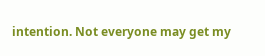intention. Not everyone may get my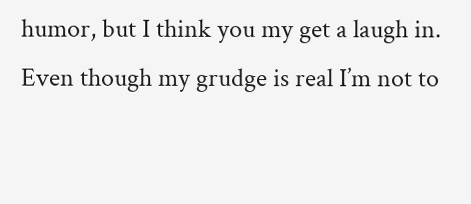humor, but I think you my get a laugh in. Even though my grudge is real I’m not to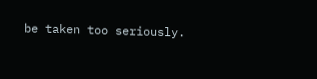be taken too seriously.